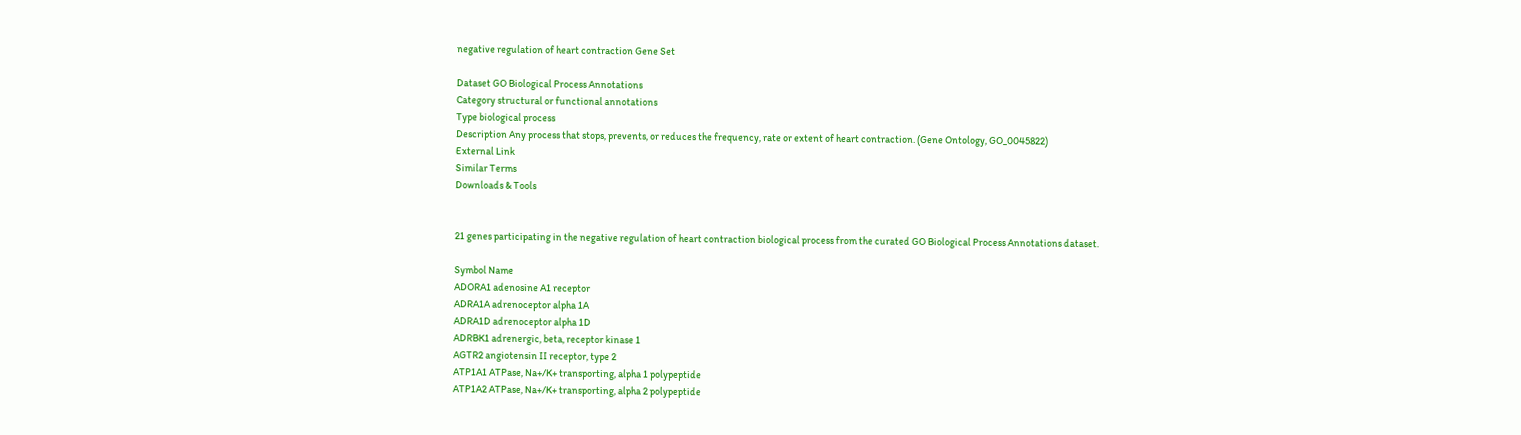negative regulation of heart contraction Gene Set

Dataset GO Biological Process Annotations
Category structural or functional annotations
Type biological process
Description Any process that stops, prevents, or reduces the frequency, rate or extent of heart contraction. (Gene Ontology, GO_0045822)
External Link
Similar Terms
Downloads & Tools


21 genes participating in the negative regulation of heart contraction biological process from the curated GO Biological Process Annotations dataset.

Symbol Name
ADORA1 adenosine A1 receptor
ADRA1A adrenoceptor alpha 1A
ADRA1D adrenoceptor alpha 1D
ADRBK1 adrenergic, beta, receptor kinase 1
AGTR2 angiotensin II receptor, type 2
ATP1A1 ATPase, Na+/K+ transporting, alpha 1 polypeptide
ATP1A2 ATPase, Na+/K+ transporting, alpha 2 polypeptide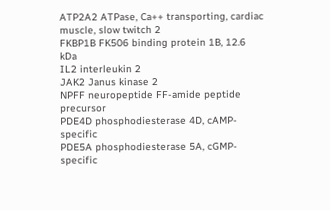ATP2A2 ATPase, Ca++ transporting, cardiac muscle, slow twitch 2
FKBP1B FK506 binding protein 1B, 12.6 kDa
IL2 interleukin 2
JAK2 Janus kinase 2
NPFF neuropeptide FF-amide peptide precursor
PDE4D phosphodiesterase 4D, cAMP-specific
PDE5A phosphodiesterase 5A, cGMP-specific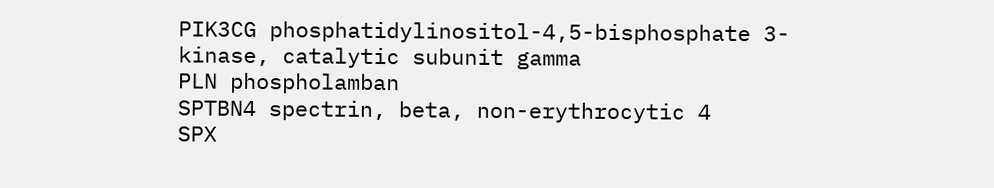PIK3CG phosphatidylinositol-4,5-bisphosphate 3-kinase, catalytic subunit gamma
PLN phospholamban
SPTBN4 spectrin, beta, non-erythrocytic 4
SPX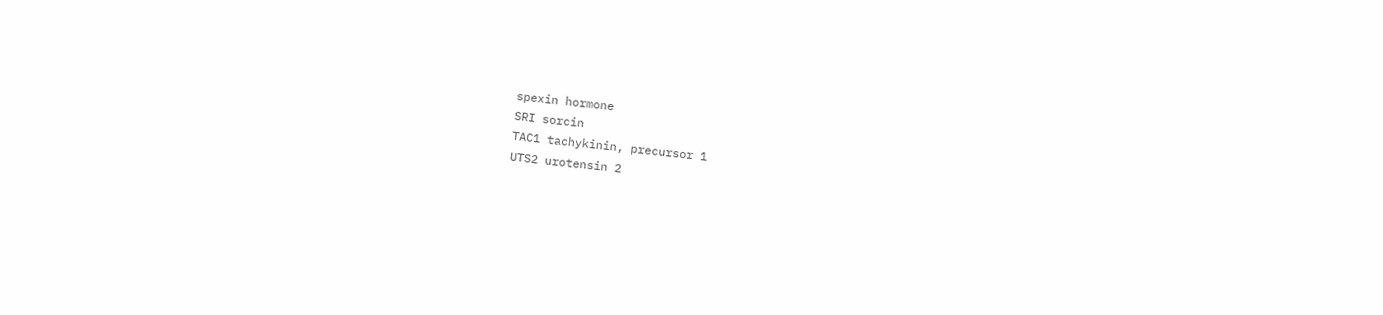spexin hormone
SRI sorcin
TAC1 tachykinin, precursor 1
UTS2 urotensin 2